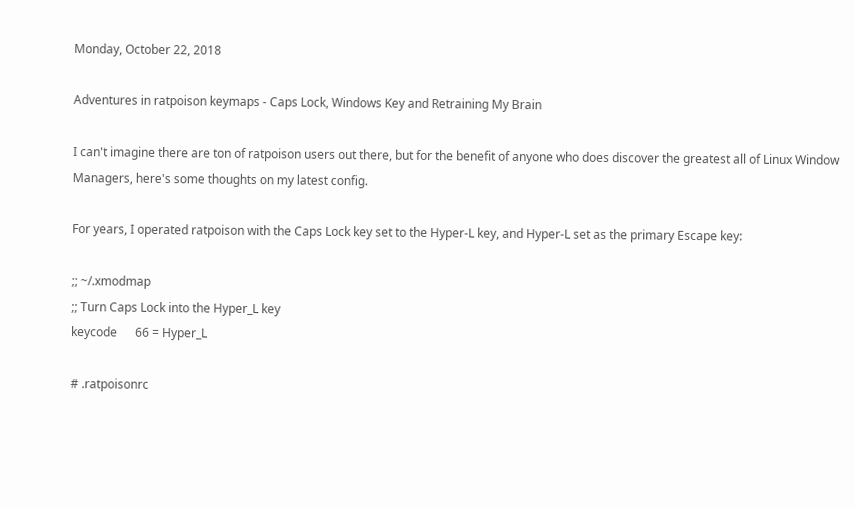Monday, October 22, 2018

Adventures in ratpoison keymaps - Caps Lock, Windows Key and Retraining My Brain

I can't imagine there are ton of ratpoison users out there, but for the benefit of anyone who does discover the greatest all of Linux Window Managers, here's some thoughts on my latest config.

For years, I operated ratpoison with the Caps Lock key set to the Hyper-L key, and Hyper-L set as the primary Escape key:

;; ~/.xmodmap
;; Turn Caps Lock into the Hyper_L key
keycode      66 = Hyper_L

# .ratpoisonrc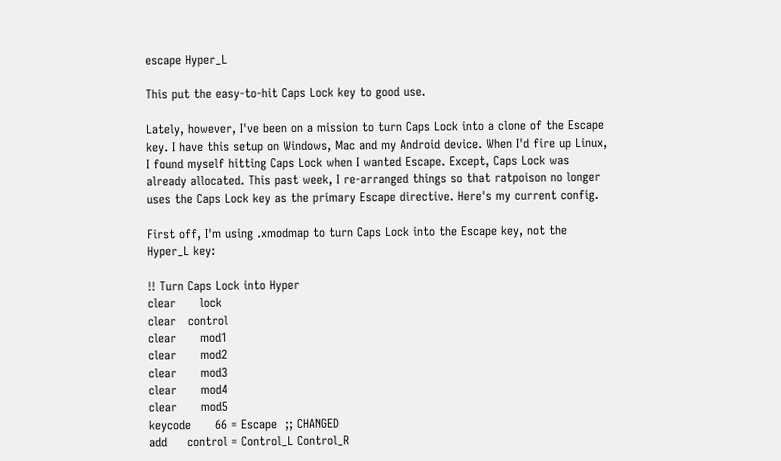escape Hyper_L

This put the easy-to-hit Caps Lock key to good use.

Lately, however, I've been on a mission to turn Caps Lock into a clone of the Escape key. I have this setup on Windows, Mac and my Android device. When I'd fire up Linux, I found myself hitting Caps Lock when I wanted Escape. Except, Caps Lock was already allocated. This past week, I re-arranged things so that ratpoison no longer uses the Caps Lock key as the primary Escape directive. Here's my current config.

First off, I'm using .xmodmap to turn Caps Lock into the Escape key, not the Hyper_L key:

!! Turn Caps Lock into Hyper
clear      lock
clear   control
clear      mod1
clear      mod2
clear      mod3
clear      mod4
clear      mod5
keycode      66 = Escape  ;; CHANGED
add     control = Control_L Control_R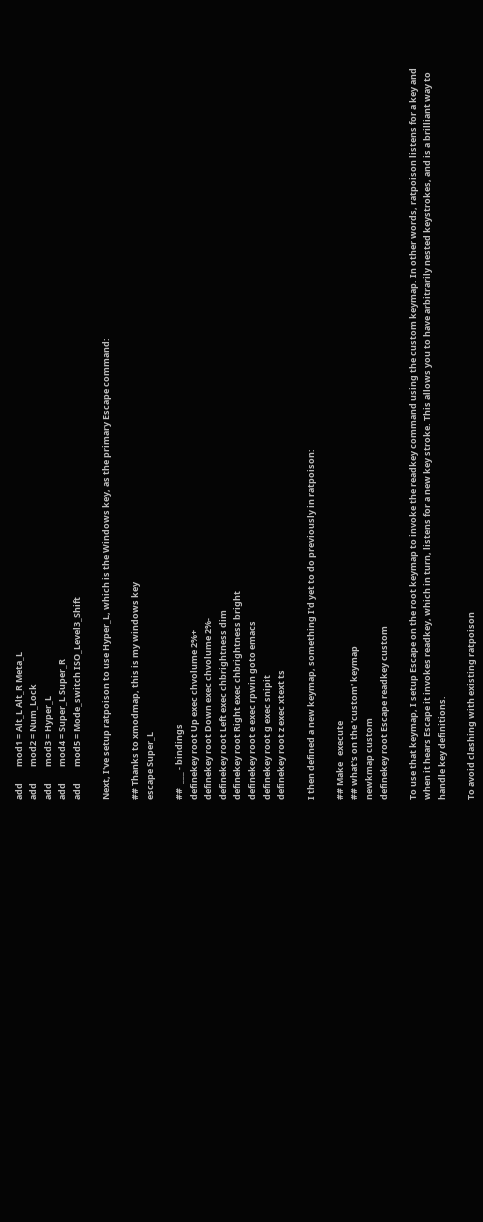add        mod1 = Alt_L Alt_R Meta_L
add        mod2 = Num_Lock
add        mod3 = Hyper_L
add        mod4 = Super_L Super_R
add        mod5 = Mode_switch ISO_Level3_Shift

Next, I've setup ratpoison to use Hyper_L, which is the Windows key, as the primary Escape command:

## Thanks to xmodmap, this is my windows key
escape Super_L

##  ___ - bindings
definekey root Up exec chvolume 2%+
definekey root Down exec chvolume 2%-
definekey root Left exec chbrightness dim
definekey root Right exec chbrightness bright
definekey root e exec rpwin goto emacs
definekey root g exec snipit
definekey root z exec xtext ts

I then defined a new keymap, something I'd yet to do previously in ratpoison:

## Make   execute
## what's on the 'custom' keymap
newkmap custom
definekey root Escape readkey custom

To use that keymap, I setup Escape on the root keymap to invoke the readkey command using the custom keymap. In other words, ratpoison listens for a key and when it hears Escape it invokes readkey, which in turn, listens for a new key stroke. This allows you to have arbitrarily nested keystrokes, and is a brilliant way to handle key definitions.

To avoid clashing with existing ratpoison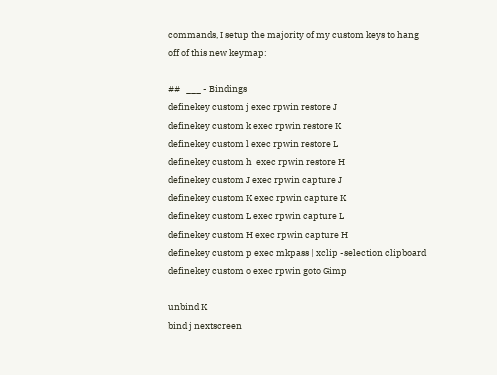commands, I setup the majority of my custom keys to hang off of this new keymap:

##   ___ - Bindings
definekey custom j exec rpwin restore J
definekey custom k exec rpwin restore K
definekey custom l exec rpwin restore L
definekey custom h  exec rpwin restore H
definekey custom J exec rpwin capture J
definekey custom K exec rpwin capture K
definekey custom L exec rpwin capture L
definekey custom H exec rpwin capture H
definekey custom p exec mkpass | xclip -selection clipboard
definekey custom o exec rpwin goto Gimp

unbind K
bind j nextscreen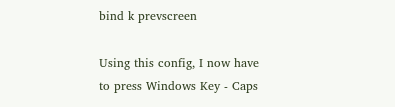bind k prevscreen

Using this config, I now have to press Windows Key - Caps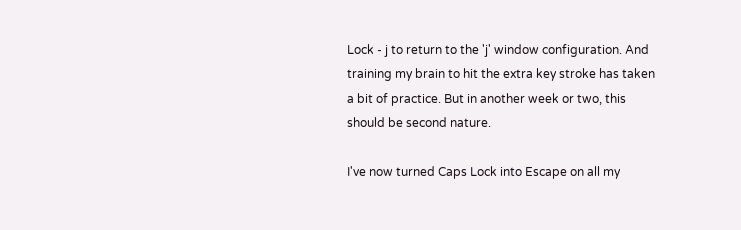Lock - j to return to the 'j' window configuration. And training my brain to hit the extra key stroke has taken a bit of practice. But in another week or two, this should be second nature.

I've now turned Caps Lock into Escape on all my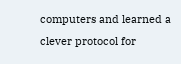computers and learned a clever protocol for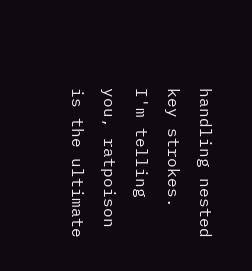handling nested key strokes. I'm telling you, ratpoison is the ultimate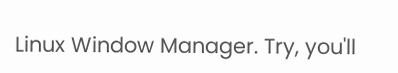Linux Window Manager. Try, you'll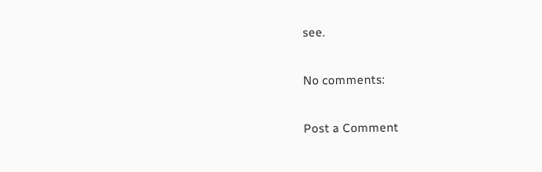see.

No comments:

Post a Comment